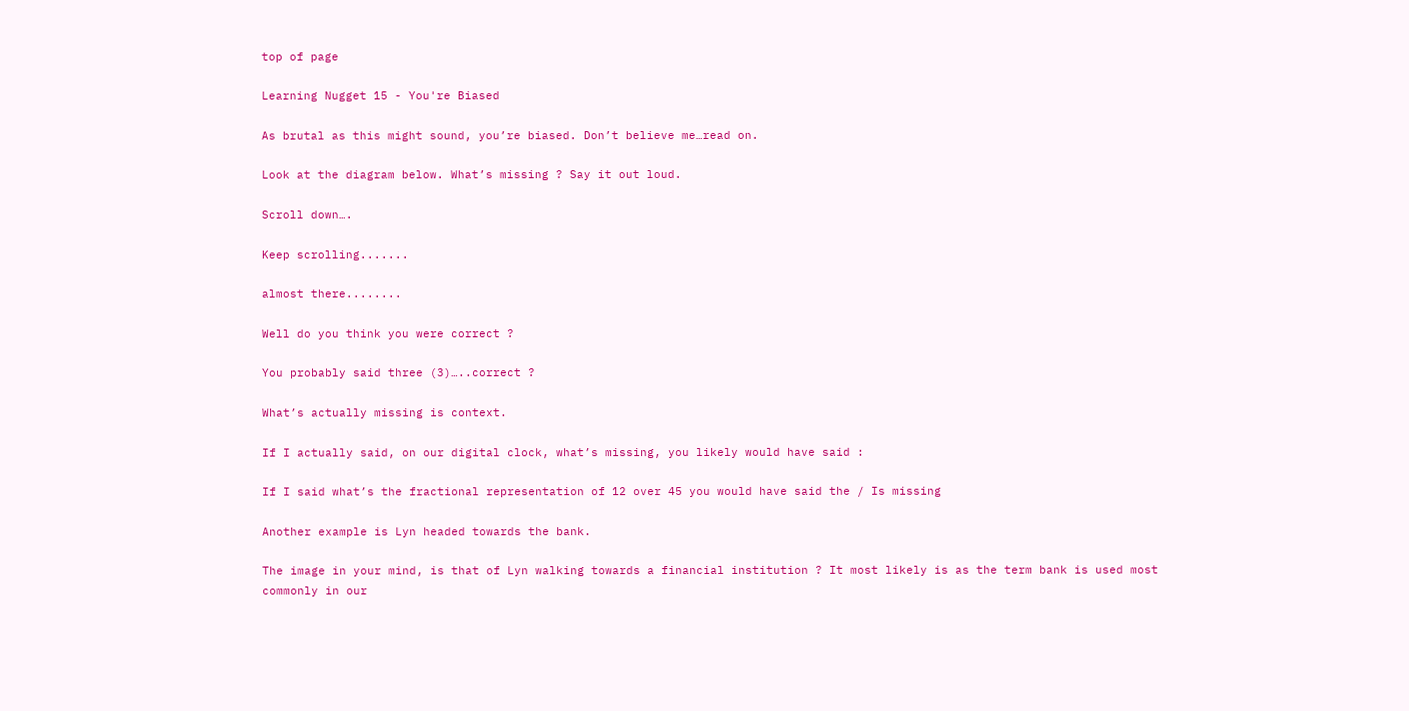top of page

Learning Nugget 15 - You're Biased

As brutal as this might sound, you’re biased. Don’t believe me…read on.

Look at the diagram below. What’s missing ? Say it out loud.

Scroll down….

Keep scrolling.......

almost there........

Well do you think you were correct ?

You probably said three (3)…..correct ?

What’s actually missing is context.

If I actually said, on our digital clock, what’s missing, you likely would have said :

If I said what’s the fractional representation of 12 over 45 you would have said the / Is missing

Another example is Lyn headed towards the bank.

The image in your mind, is that of Lyn walking towards a financial institution ? It most likely is as the term bank is used most commonly in our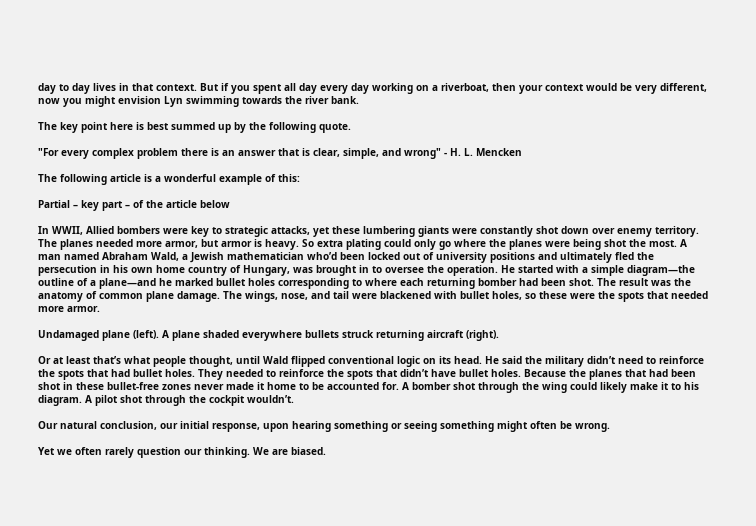day to day lives in that context. But if you spent all day every day working on a riverboat, then your context would be very different, now you might envision Lyn swimming towards the river bank.

The key point here is best summed up by the following quote.

"For every complex problem there is an answer that is clear, simple, and wrong" - H. L. Mencken

The following article is a wonderful example of this:

Partial – key part – of the article below

In WWII, Allied bombers were key to strategic attacks, yet these lumbering giants were constantly shot down over enemy territory. The planes needed more armor, but armor is heavy. So extra plating could only go where the planes were being shot the most. A man named Abraham Wald, a Jewish mathematician who’d been locked out of university positions and ultimately fled the persecution in his own home country of Hungary, was brought in to oversee the operation. He started with a simple diagram—the outline of a plane—and he marked bullet holes corresponding to where each returning bomber had been shot. The result was the anatomy of common plane damage. The wings, nose, and tail were blackened with bullet holes, so these were the spots that needed more armor.

Undamaged plane (left). A plane shaded everywhere bullets struck returning aircraft (right).

Or at least that’s what people thought, until Wald flipped conventional logic on its head. He said the military didn’t need to reinforce the spots that had bullet holes. They needed to reinforce the spots that didn’t have bullet holes. Because the planes that had been shot in these bullet-free zones never made it home to be accounted for. A bomber shot through the wing could likely make it to his diagram. A pilot shot through the cockpit wouldn’t.

Our natural conclusion, our initial response, upon hearing something or seeing something might often be wrong.

Yet we often rarely question our thinking. We are biased.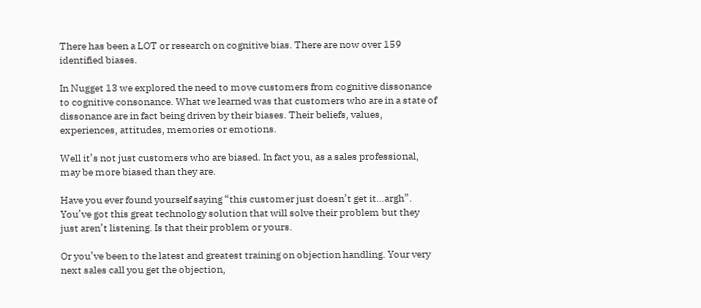There has been a LOT or research on cognitive bias. There are now over 159 identified biases.

In Nugget 13 we explored the need to move customers from cognitive dissonance to cognitive consonance. What we learned was that customers who are in a state of dissonance are in fact being driven by their biases. Their beliefs, values, experiences, attitudes, memories or emotions.

Well it’s not just customers who are biased. In fact you, as a sales professional, may be more biased than they are.

Have you ever found yourself saying “this customer just doesn’t get it…argh”. You’ve got this great technology solution that will solve their problem but they just aren’t listening. Is that their problem or yours.

Or you’ve been to the latest and greatest training on objection handling. Your very next sales call you get the objection,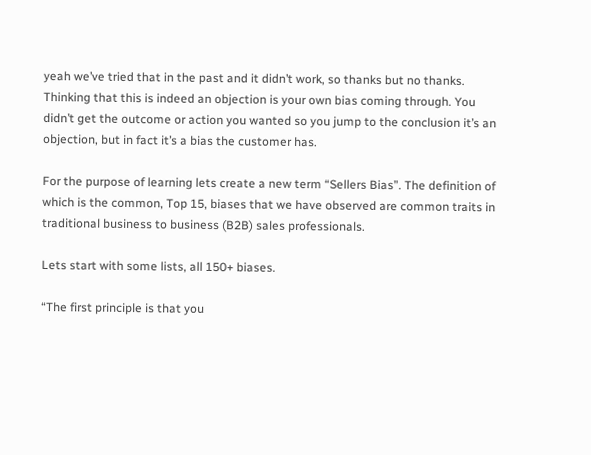yeah we’ve tried that in the past and it didn’t work, so thanks but no thanks. Thinking that this is indeed an objection is your own bias coming through. You didn’t get the outcome or action you wanted so you jump to the conclusion it’s an objection, but in fact it’s a bias the customer has.

For the purpose of learning lets create a new term “Sellers Bias”. The definition of which is the common, Top 15, biases that we have observed are common traits in traditional business to business (B2B) sales professionals.

Lets start with some lists, all 150+ biases.

“The first principle is that you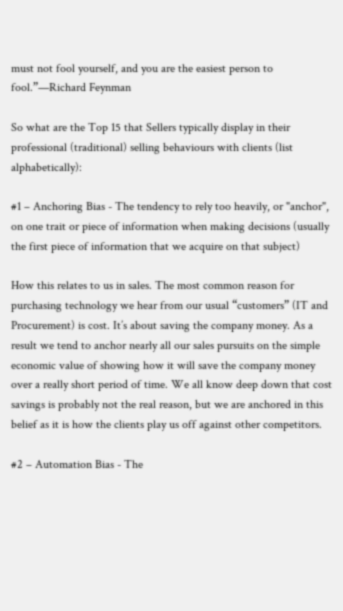must not fool yourself, and you are the easiest person to fool.”—Richard Feynman

So what are the Top 15 that Sellers typically display in their professional (traditional) selling behaviours with clients (list alphabetically):

#1 – Anchoring Bias - The tendency to rely too heavily, or "anchor", on one trait or piece of information when making decisions (usually the first piece of information that we acquire on that subject)

How this relates to us in sales. The most common reason for purchasing technology we hear from our usual “customers” (IT and Procurement) is cost. It’s about saving the company money. As a result we tend to anchor nearly all our sales pursuits on the simple economic value of showing how it will save the company money over a really short period of time. We all know deep down that cost savings is probably not the real reason, but we are anchored in this belief as it is how the clients play us off against other competitors.

#2 – Automation Bias - The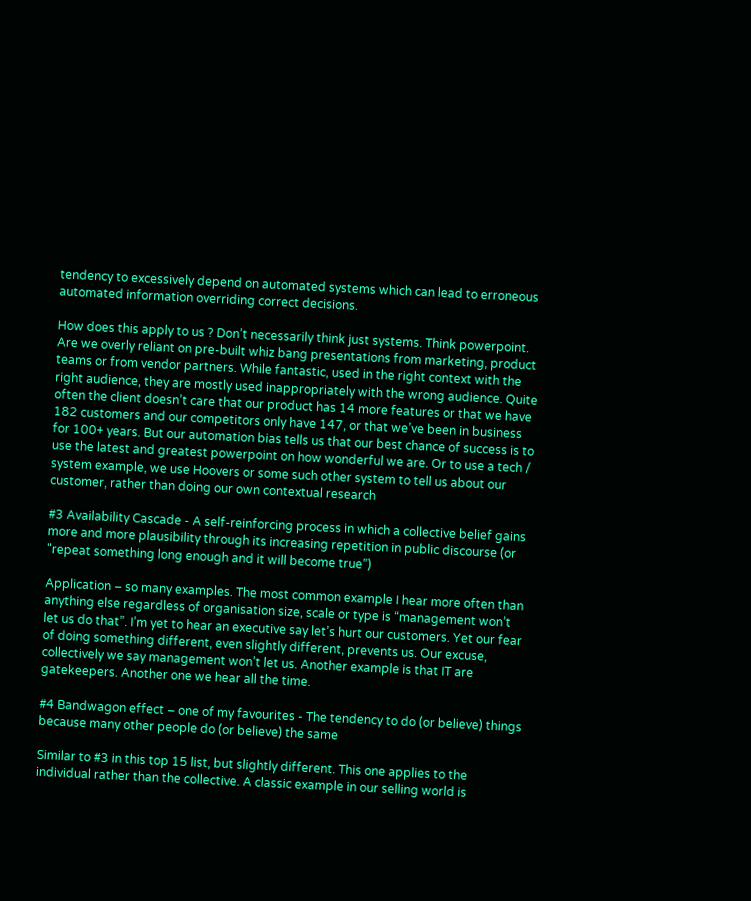tendency to excessively depend on automated systems which can lead to erroneous automated information overriding correct decisions.

How does this apply to us ? Don’t necessarily think just systems. Think powerpoint. Are we overly reliant on pre-built whiz bang presentations from marketing, product teams or from vendor partners. While fantastic, used in the right context with the right audience, they are mostly used inappropriately with the wrong audience. Quite often the client doesn’t care that our product has 14 more features or that we have 182 customers and our competitors only have 147, or that we’ve been in business for 100+ years. But our automation bias tells us that our best chance of success is to use the latest and greatest powerpoint on how wonderful we are. Or to use a tech / system example, we use Hoovers or some such other system to tell us about our customer, rather than doing our own contextual research

#3 Availability Cascade - A self-reinforcing process in which a collective belief gains more and more plausibility through its increasing repetition in public discourse (or "repeat something long enough and it will become true”)

Application – so many examples. The most common example I hear more often than anything else regardless of organisation size, scale or type is “management won’t let us do that”. I’m yet to hear an executive say let’s hurt our customers. Yet our fear of doing something different, even slightly different, prevents us. Our excuse, collectively we say management won’t let us. Another example is that IT are gatekeepers. Another one we hear all the time.

#4 Bandwagon effect – one of my favourites - The tendency to do (or believe) things because many other people do (or believe) the same

Similar to #3 in this top 15 list, but slightly different. This one applies to the individual rather than the collective. A classic example in our selling world is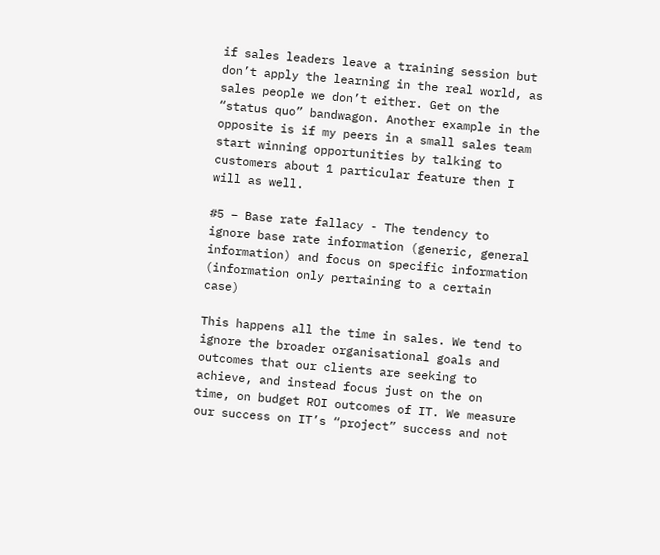if sales leaders leave a training session but don’t apply the learning in the real world, as sales people we don’t either. Get on the “status quo” bandwagon. Another example in the opposite is if my peers in a small sales team start winning opportunities by talking to customers about 1 particular feature then I will as well.

#5 – Base rate fallacy - The tendency to ignore base rate information (generic, general information) and focus on specific information (information only pertaining to a certain case)

This happens all the time in sales. We tend to ignore the broader organisational goals and outcomes that our clients are seeking to achieve, and instead focus just on the on time, on budget ROI outcomes of IT. We measure our success on IT’s “project” success and not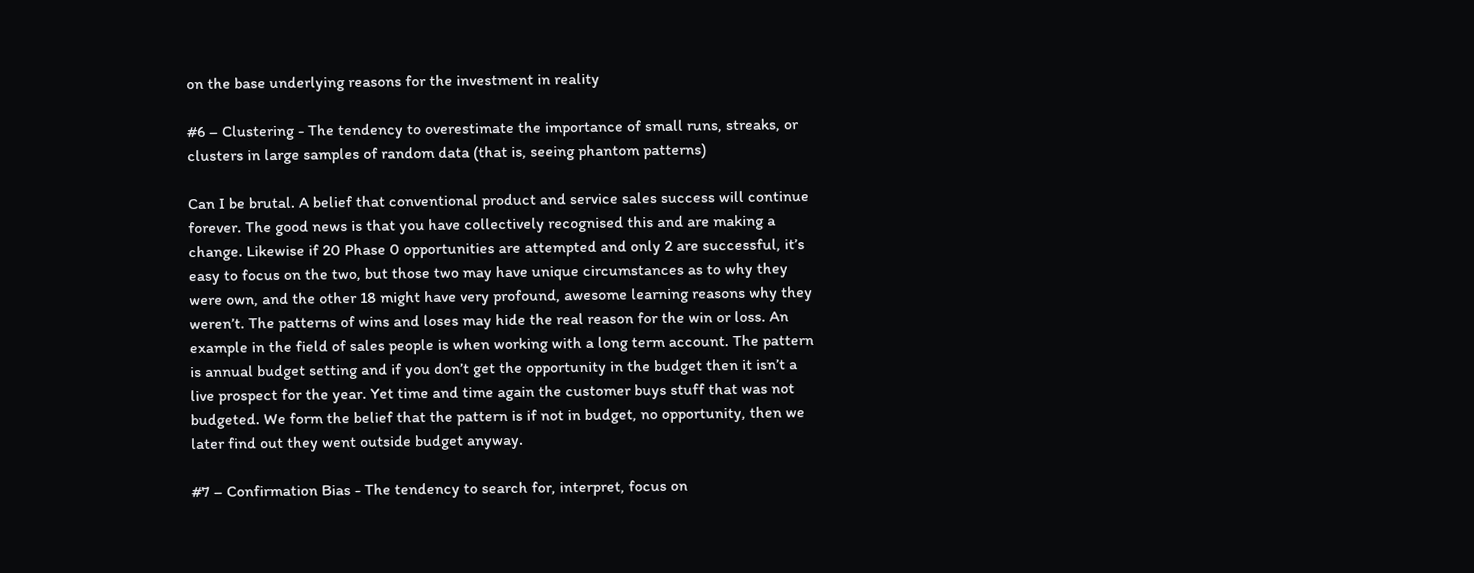on the base underlying reasons for the investment in reality

#6 – Clustering - The tendency to overestimate the importance of small runs, streaks, or clusters in large samples of random data (that is, seeing phantom patterns)

Can I be brutal. A belief that conventional product and service sales success will continue forever. The good news is that you have collectively recognised this and are making a change. Likewise if 20 Phase 0 opportunities are attempted and only 2 are successful, it’s easy to focus on the two, but those two may have unique circumstances as to why they were own, and the other 18 might have very profound, awesome learning reasons why they weren’t. The patterns of wins and loses may hide the real reason for the win or loss. An example in the field of sales people is when working with a long term account. The pattern is annual budget setting and if you don’t get the opportunity in the budget then it isn’t a live prospect for the year. Yet time and time again the customer buys stuff that was not budgeted. We form the belief that the pattern is if not in budget, no opportunity, then we later find out they went outside budget anyway.

#7 – Confirmation Bias - The tendency to search for, interpret, focus on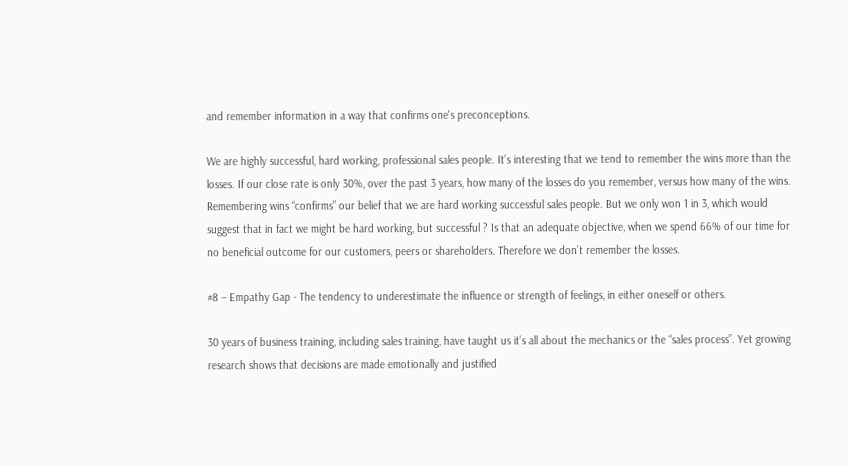and remember information in a way that confirms one's preconceptions.

We are highly successful, hard working, professional sales people. It’s interesting that we tend to remember the wins more than the losses. If our close rate is only 30%, over the past 3 years, how many of the losses do you remember, versus how many of the wins. Remembering wins “confirms” our belief that we are hard working successful sales people. But we only won 1 in 3, which would suggest that in fact we might be hard working, but successful ? Is that an adequate objective, when we spend 66% of our time for no beneficial outcome for our customers, peers or shareholders. Therefore we don’t remember the losses.

#8 – Empathy Gap - The tendency to underestimate the influence or strength of feelings, in either oneself or others.

30 years of business training, including sales training, have taught us it’s all about the mechanics or the “sales process”. Yet growing research shows that decisions are made emotionally and justified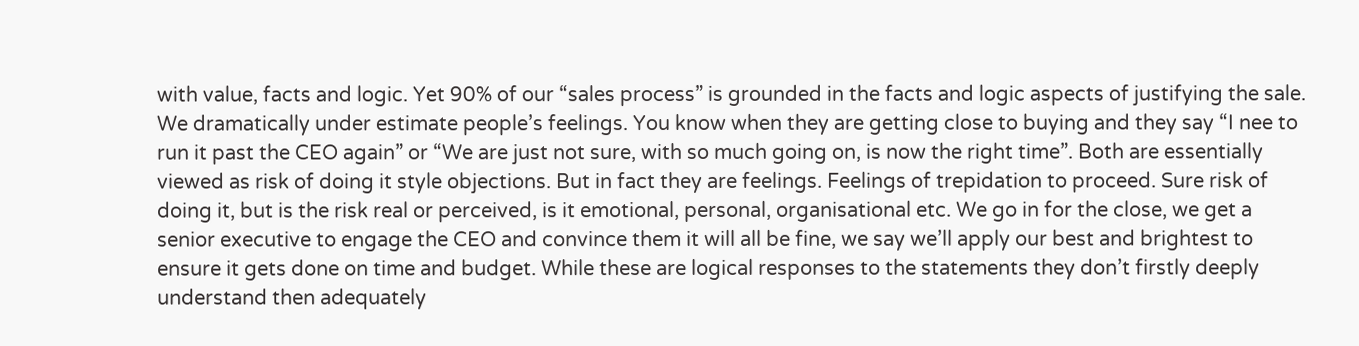with value, facts and logic. Yet 90% of our “sales process” is grounded in the facts and logic aspects of justifying the sale. We dramatically under estimate people’s feelings. You know when they are getting close to buying and they say “I nee to run it past the CEO again” or “We are just not sure, with so much going on, is now the right time”. Both are essentially viewed as risk of doing it style objections. But in fact they are feelings. Feelings of trepidation to proceed. Sure risk of doing it, but is the risk real or perceived, is it emotional, personal, organisational etc. We go in for the close, we get a senior executive to engage the CEO and convince them it will all be fine, we say we’ll apply our best and brightest to ensure it gets done on time and budget. While these are logical responses to the statements they don’t firstly deeply understand then adequately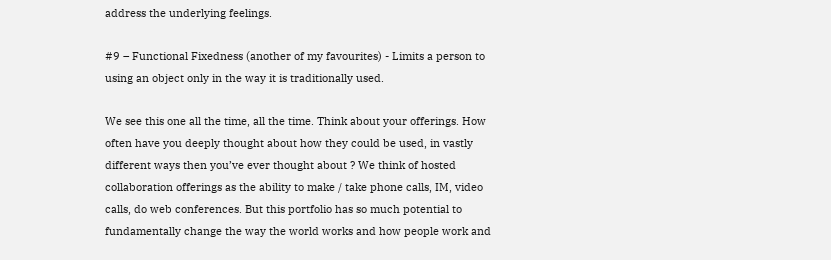address the underlying feelings.

#9 – Functional Fixedness (another of my favourites) - Limits a person to using an object only in the way it is traditionally used.

We see this one all the time, all the time. Think about your offerings. How often have you deeply thought about how they could be used, in vastly different ways then you’ve ever thought about ? We think of hosted collaboration offerings as the ability to make / take phone calls, IM, video calls, do web conferences. But this portfolio has so much potential to fundamentally change the way the world works and how people work and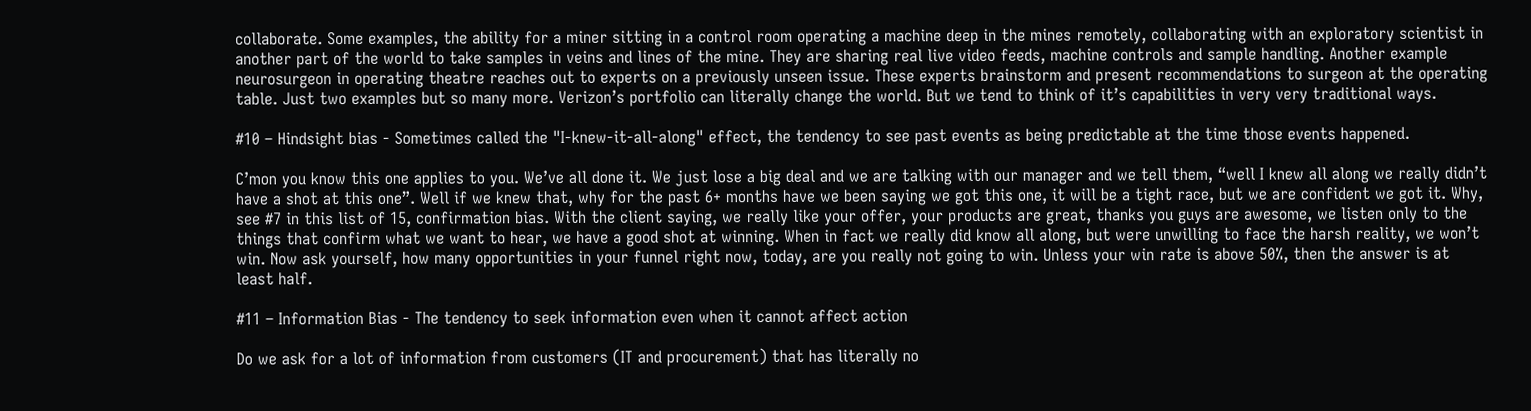collaborate. Some examples, the ability for a miner sitting in a control room operating a machine deep in the mines remotely, collaborating with an exploratory scientist in another part of the world to take samples in veins and lines of the mine. They are sharing real live video feeds, machine controls and sample handling. Another example neurosurgeon in operating theatre reaches out to experts on a previously unseen issue. These experts brainstorm and present recommendations to surgeon at the operating table. Just two examples but so many more. Verizon’s portfolio can literally change the world. But we tend to think of it’s capabilities in very very traditional ways.

#10 – Hindsight bias - Sometimes called the "I-knew-it-all-along" effect, the tendency to see past events as being predictable at the time those events happened.

C’mon you know this one applies to you. We’ve all done it. We just lose a big deal and we are talking with our manager and we tell them, “well I knew all along we really didn’t have a shot at this one”. Well if we knew that, why for the past 6+ months have we been saying we got this one, it will be a tight race, but we are confident we got it. Why, see #7 in this list of 15, confirmation bias. With the client saying, we really like your offer, your products are great, thanks you guys are awesome, we listen only to the things that confirm what we want to hear, we have a good shot at winning. When in fact we really did know all along, but were unwilling to face the harsh reality, we won’t win. Now ask yourself, how many opportunities in your funnel right now, today, are you really not going to win. Unless your win rate is above 50%, then the answer is at least half.

#11 – Information Bias - The tendency to seek information even when it cannot affect action

Do we ask for a lot of information from customers (IT and procurement) that has literally no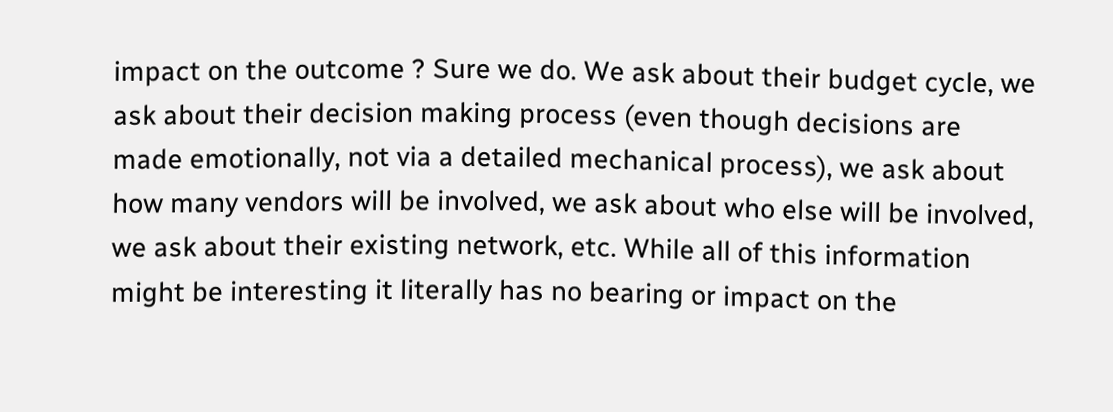impact on the outcome ? Sure we do. We ask about their budget cycle, we ask about their decision making process (even though decisions are made emotionally, not via a detailed mechanical process), we ask about how many vendors will be involved, we ask about who else will be involved, we ask about their existing network, etc. While all of this information might be interesting it literally has no bearing or impact on the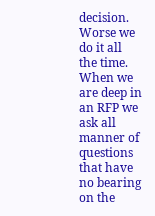decision. Worse we do it all the time. When we are deep in an RFP we ask all manner of questions that have no bearing on the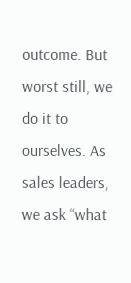outcome. But worst still, we do it to ourselves. As sales leaders, we ask “what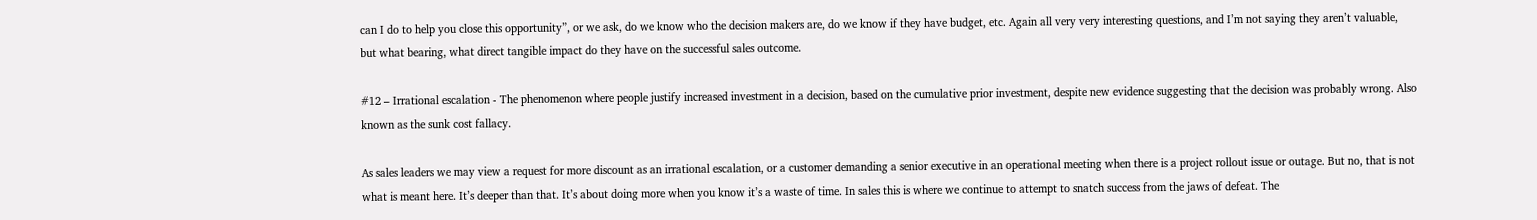can I do to help you close this opportunity”, or we ask, do we know who the decision makers are, do we know if they have budget, etc. Again all very very interesting questions, and I’m not saying they aren’t valuable, but what bearing, what direct tangible impact do they have on the successful sales outcome.

#12 – Irrational escalation - The phenomenon where people justify increased investment in a decision, based on the cumulative prior investment, despite new evidence suggesting that the decision was probably wrong. Also known as the sunk cost fallacy.

As sales leaders we may view a request for more discount as an irrational escalation, or a customer demanding a senior executive in an operational meeting when there is a project rollout issue or outage. But no, that is not what is meant here. It’s deeper than that. It’s about doing more when you know it’s a waste of time. In sales this is where we continue to attempt to snatch success from the jaws of defeat. The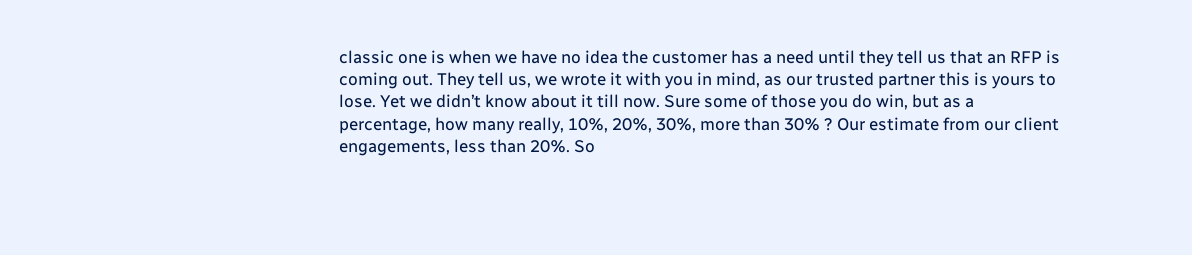classic one is when we have no idea the customer has a need until they tell us that an RFP is coming out. They tell us, we wrote it with you in mind, as our trusted partner this is yours to lose. Yet we didn’t know about it till now. Sure some of those you do win, but as a percentage, how many really, 10%, 20%, 30%, more than 30% ? Our estimate from our client engagements, less than 20%. So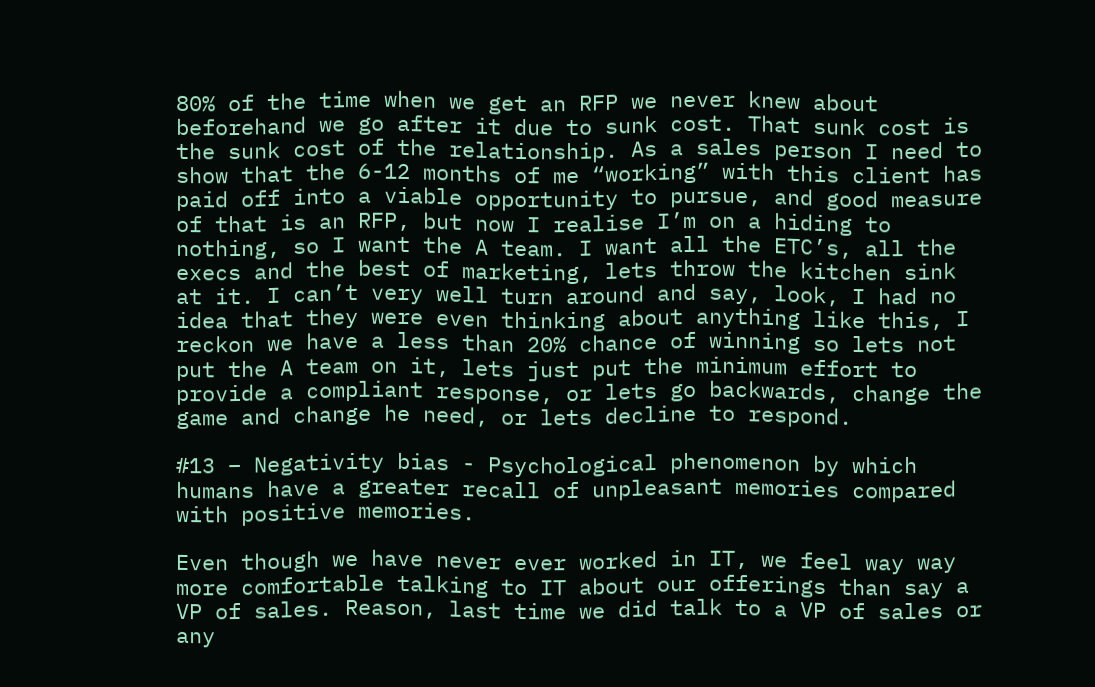80% of the time when we get an RFP we never knew about beforehand we go after it due to sunk cost. That sunk cost is the sunk cost of the relationship. As a sales person I need to show that the 6-12 months of me “working” with this client has paid off into a viable opportunity to pursue, and good measure of that is an RFP, but now I realise I’m on a hiding to nothing, so I want the A team. I want all the ETC’s, all the execs and the best of marketing, lets throw the kitchen sink at it. I can’t very well turn around and say, look, I had no idea that they were even thinking about anything like this, I reckon we have a less than 20% chance of winning so lets not put the A team on it, lets just put the minimum effort to provide a compliant response, or lets go backwards, change the game and change he need, or lets decline to respond.

#13 – Negativity bias - Psychological phenomenon by which humans have a greater recall of unpleasant memories compared with positive memories.

Even though we have never ever worked in IT, we feel way way more comfortable talking to IT about our offerings than say a VP of sales. Reason, last time we did talk to a VP of sales or any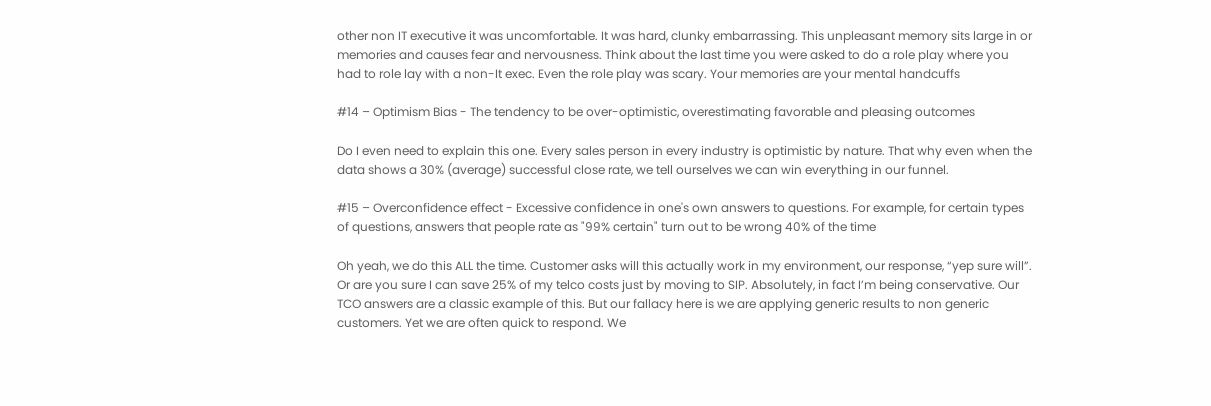other non IT executive it was uncomfortable. It was hard, clunky embarrassing. This unpleasant memory sits large in or memories and causes fear and nervousness. Think about the last time you were asked to do a role play where you had to role lay with a non-It exec. Even the role play was scary. Your memories are your mental handcuffs

#14 – Optimism Bias - The tendency to be over-optimistic, overestimating favorable and pleasing outcomes

Do I even need to explain this one. Every sales person in every industry is optimistic by nature. That why even when the data shows a 30% (average) successful close rate, we tell ourselves we can win everything in our funnel.

#15 – Overconfidence effect - Excessive confidence in one's own answers to questions. For example, for certain types of questions, answers that people rate as "99% certain" turn out to be wrong 40% of the time

Oh yeah, we do this ALL the time. Customer asks will this actually work in my environment, our response, “yep sure will”. Or are you sure I can save 25% of my telco costs just by moving to SIP. Absolutely, in fact I’m being conservative. Our TCO answers are a classic example of this. But our fallacy here is we are applying generic results to non generic customers. Yet we are often quick to respond. We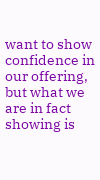want to show confidence in our offering, but what we are in fact showing is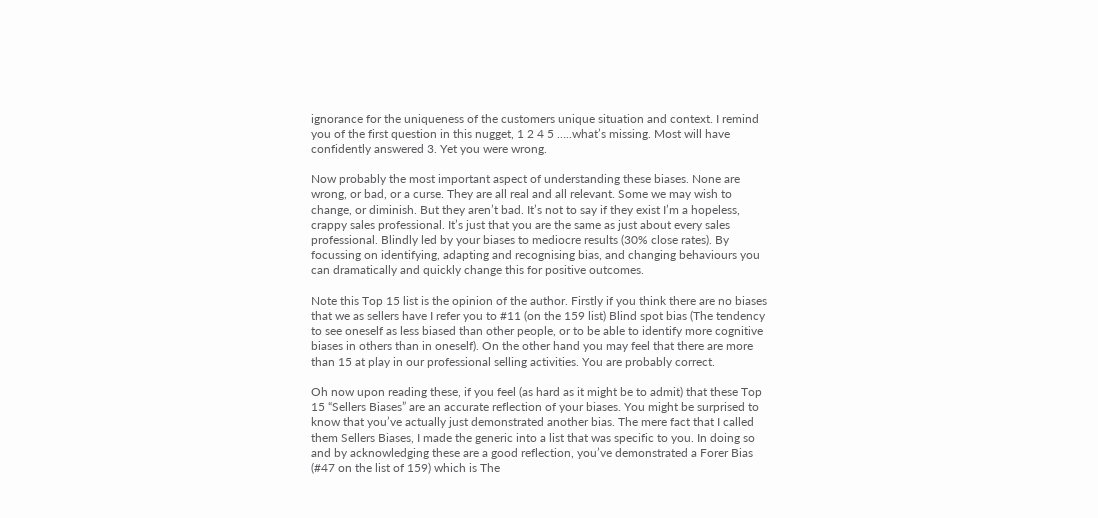ignorance for the uniqueness of the customers unique situation and context. I remind you of the first question in this nugget, 1 2 4 5 …..what’s missing. Most will have confidently answered 3. Yet you were wrong.

Now probably the most important aspect of understanding these biases. None are wrong, or bad, or a curse. They are all real and all relevant. Some we may wish to change, or diminish. But they aren’t bad. It’s not to say if they exist I’m a hopeless, crappy sales professional. It’s just that you are the same as just about every sales professional. Blindly led by your biases to mediocre results (30% close rates). By focussing on identifying, adapting and recognising bias, and changing behaviours you can dramatically and quickly change this for positive outcomes.

Note this Top 15 list is the opinion of the author. Firstly if you think there are no biases that we as sellers have I refer you to #11 (on the 159 list) Blind spot bias (The tendency to see oneself as less biased than other people, or to be able to identify more cognitive biases in others than in oneself). On the other hand you may feel that there are more than 15 at play in our professional selling activities. You are probably correct.

Oh now upon reading these, if you feel (as hard as it might be to admit) that these Top 15 “Sellers Biases” are an accurate reflection of your biases. You might be surprised to know that you’ve actually just demonstrated another bias. The mere fact that I called them Sellers Biases, I made the generic into a list that was specific to you. In doing so and by acknowledging these are a good reflection, you’ve demonstrated a Forer Bias (#47 on the list of 159) which is The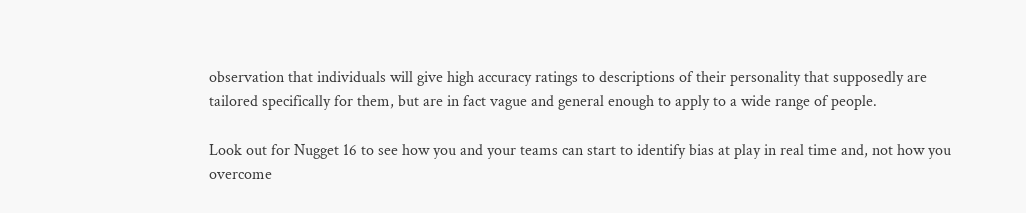observation that individuals will give high accuracy ratings to descriptions of their personality that supposedly are tailored specifically for them, but are in fact vague and general enough to apply to a wide range of people.

Look out for Nugget 16 to see how you and your teams can start to identify bias at play in real time and, not how you overcome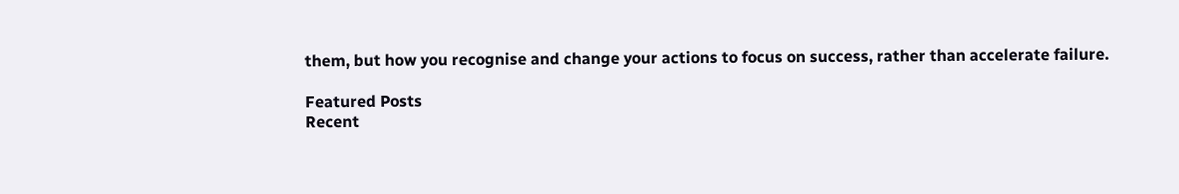them, but how you recognise and change your actions to focus on success, rather than accelerate failure.

Featured Posts
Recent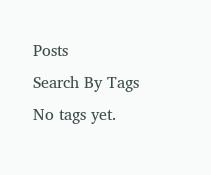Posts
Search By Tags
No tags yet.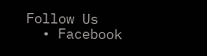Follow Us
  • Facebook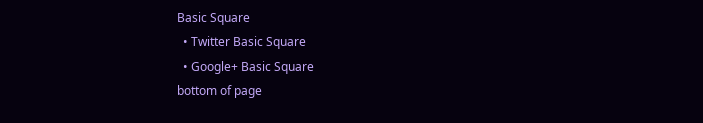Basic Square
  • Twitter Basic Square
  • Google+ Basic Square
bottom of page